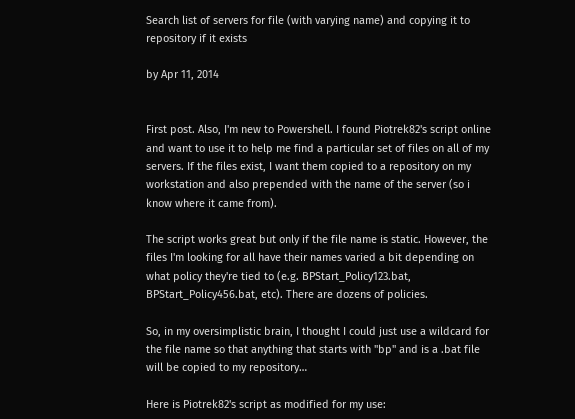Search list of servers for file (with varying name) and copying it to repository if it exists

by Apr 11, 2014


First post. Also, I'm new to Powershell. I found Piotrek82's script online and want to use it to help me find a particular set of files on all of my servers. If the files exist, I want them copied to a repository on my workstation and also prepended with the name of the server (so i know where it came from).

The script works great but only if the file name is static. However, the files I'm looking for all have their names varied a bit depending on what policy they're tied to (e.g. BPStart_Policy123.bat, BPStart_Policy456.bat, etc). There are dozens of policies.

So, in my oversimplistic brain, I thought I could just use a wildcard for the file name so that anything that starts with "bp" and is a .bat file will be copied to my repository…

Here is Piotrek82's script as modified for my use: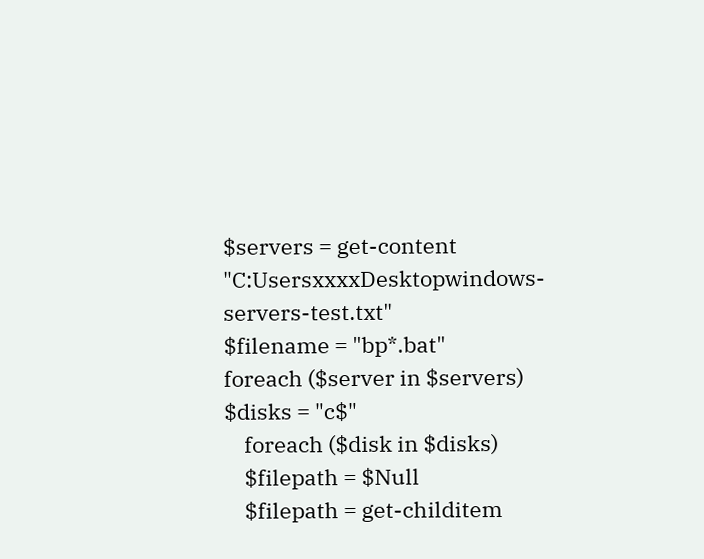$servers = get-content "C:UsersxxxxDesktopwindows-servers-test.txt"
$filename = "bp*.bat"
foreach ($server in $servers)
$disks = "c$"
    foreach ($disk in $disks)
    $filepath = $Null
    $filepath = get-childitem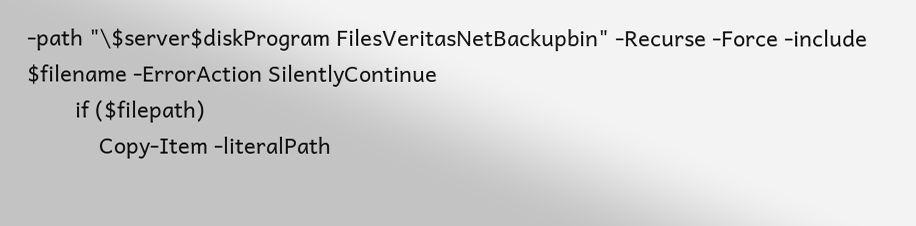-path "\$server$diskProgram FilesVeritasNetBackupbin" -Recurse -Force -include $filename -ErrorAction SilentlyContinue
        if ($filepath)
            Copy-Item -literalPath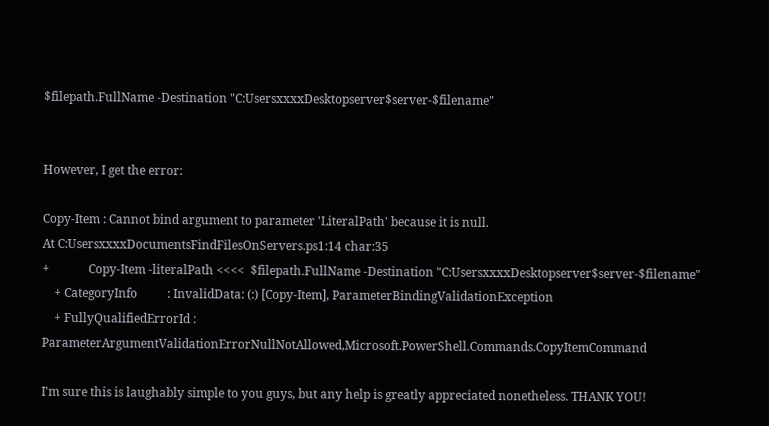$filepath.FullName -Destination "C:UsersxxxxDesktopserver$server-$filename"


However, I get the error:

Copy-Item : Cannot bind argument to parameter 'LiteralPath' because it is null.
At C:UsersxxxxDocumentsFindFilesOnServers.ps1:14 char:35
+             Copy-Item -literalPath <<<<  $filepath.FullName -Destination "C:UsersxxxxDesktopserver$server-$filename"
    + CategoryInfo          : InvalidData: (:) [Copy-Item], ParameterBindingValidationException
    + FullyQualifiedErrorId : ParameterArgumentValidationErrorNullNotAllowed,Microsoft.PowerShell.Commands.CopyItemCommand

I'm sure this is laughably simple to you guys, but any help is greatly appreciated nonetheless. THANK YOU!